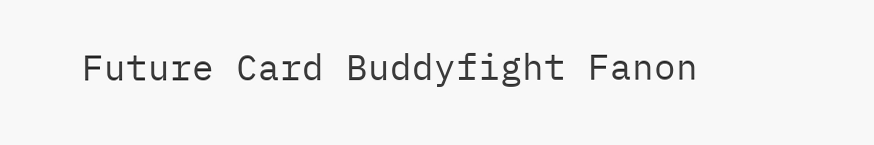Future Card Buddyfight Fanon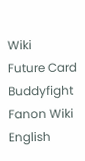Wiki
Future Card Buddyfight Fanon Wiki
English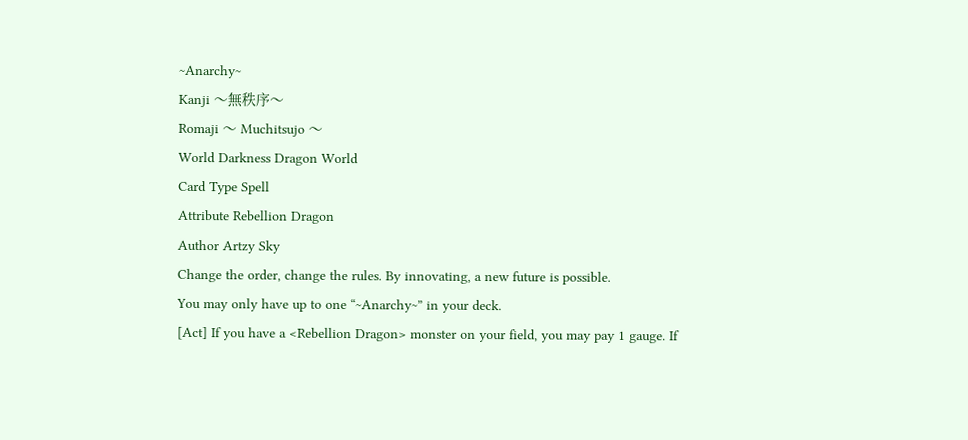~Anarchy~
Kanji 〜無秩序〜
Romaji 〜 Muchitsujo 〜
World Darkness Dragon World
Card Type Spell
Attribute Rebellion Dragon
Author Artzy Sky
Change the order, change the rules. By innovating, a new future is possible.
You may only have up to one “~Anarchy~” in your deck.
[Act] If you have a <Rebellion Dragon> monster on your field, you may pay 1 gauge. If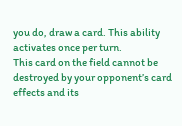you do, draw a card. This ability activates once per turn.
This card on the field cannot be destroyed by your opponent’s card effects and its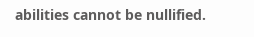abilities cannot be nullified.